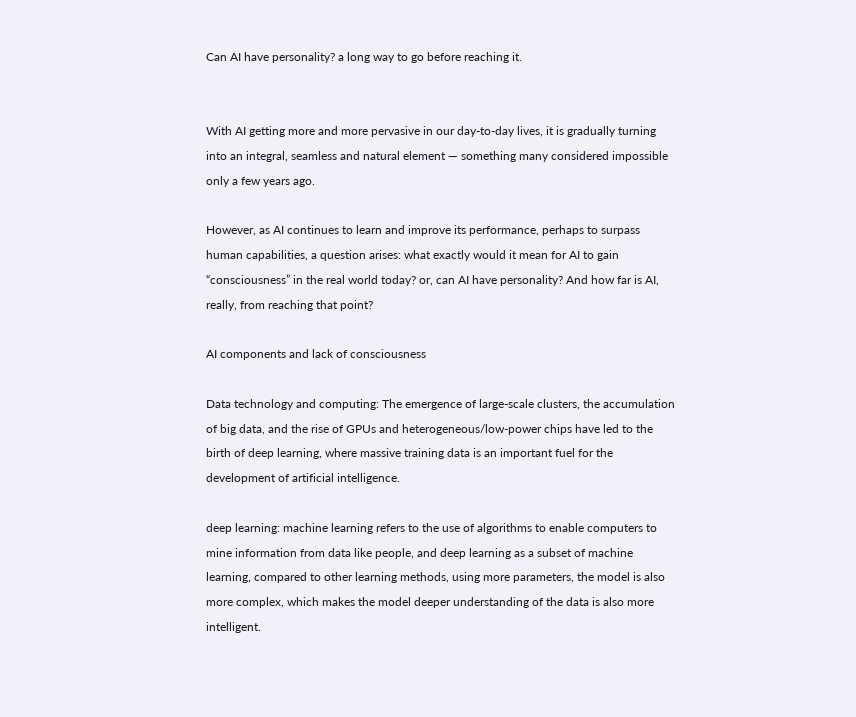Can AI have personality? a long way to go before reaching it.


With AI getting more and more pervasive in our day-to-day lives, it is gradually turning into an integral, seamless and natural element — something many considered impossible only a few years ago.

However, as AI continues to learn and improve its performance, perhaps to surpass human capabilities, a question arises: what exactly would it mean for AI to gain “consciousness” in the real world today? or, can AI have personality? And how far is AI, really, from reaching that point?

AI components and lack of consciousness

Data technology and computing: The emergence of large-scale clusters, the accumulation of big data, and the rise of GPUs and heterogeneous/low-power chips have led to the birth of deep learning, where massive training data is an important fuel for the development of artificial intelligence.

deep learning: machine learning refers to the use of algorithms to enable computers to mine information from data like people, and deep learning as a subset of machine learning, compared to other learning methods, using more parameters, the model is also more complex, which makes the model deeper understanding of the data is also more intelligent.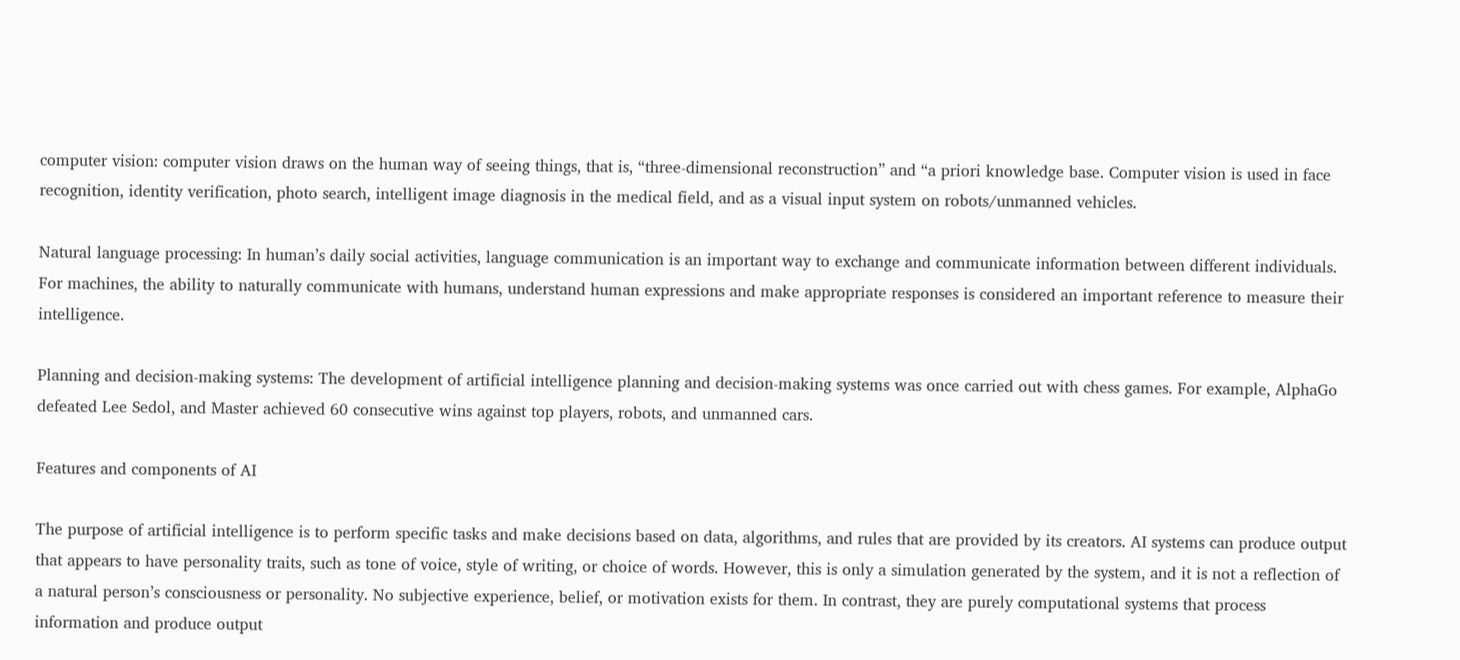computer vision: computer vision draws on the human way of seeing things, that is, “three-dimensional reconstruction” and “a priori knowledge base. Computer vision is used in face recognition, identity verification, photo search, intelligent image diagnosis in the medical field, and as a visual input system on robots/unmanned vehicles.

Natural language processing: In human’s daily social activities, language communication is an important way to exchange and communicate information between different individuals. For machines, the ability to naturally communicate with humans, understand human expressions and make appropriate responses is considered an important reference to measure their intelligence.

Planning and decision-making systems: The development of artificial intelligence planning and decision-making systems was once carried out with chess games. For example, AlphaGo defeated Lee Sedol, and Master achieved 60 consecutive wins against top players, robots, and unmanned cars.

Features and components of AI

The purpose of artificial intelligence is to perform specific tasks and make decisions based on data, algorithms, and rules that are provided by its creators. AI systems can produce output that appears to have personality traits, such as tone of voice, style of writing, or choice of words. However, this is only a simulation generated by the system, and it is not a reflection of a natural person’s consciousness or personality. No subjective experience, belief, or motivation exists for them. In contrast, they are purely computational systems that process information and produce output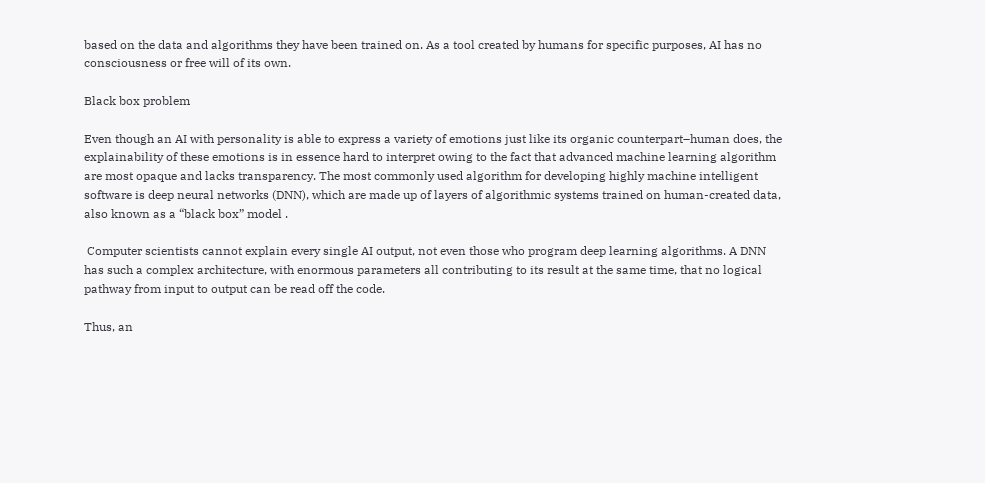based on the data and algorithms they have been trained on. As a tool created by humans for specific purposes, AI has no consciousness or free will of its own.

Black box problem

Even though an AI with personality is able to express a variety of emotions just like its organic counterpart–human does, the explainability of these emotions is in essence hard to interpret owing to the fact that advanced machine learning algorithm are most opaque and lacks transparency. The most commonly used algorithm for developing highly machine intelligent software is deep neural networks (DNN), which are made up of layers of algorithmic systems trained on human-created data, also known as a “black box” model .

 Computer scientists cannot explain every single AI output, not even those who program deep learning algorithms. A DNN has such a complex architecture, with enormous parameters all contributing to its result at the same time, that no logical pathway from input to output can be read off the code.

Thus, an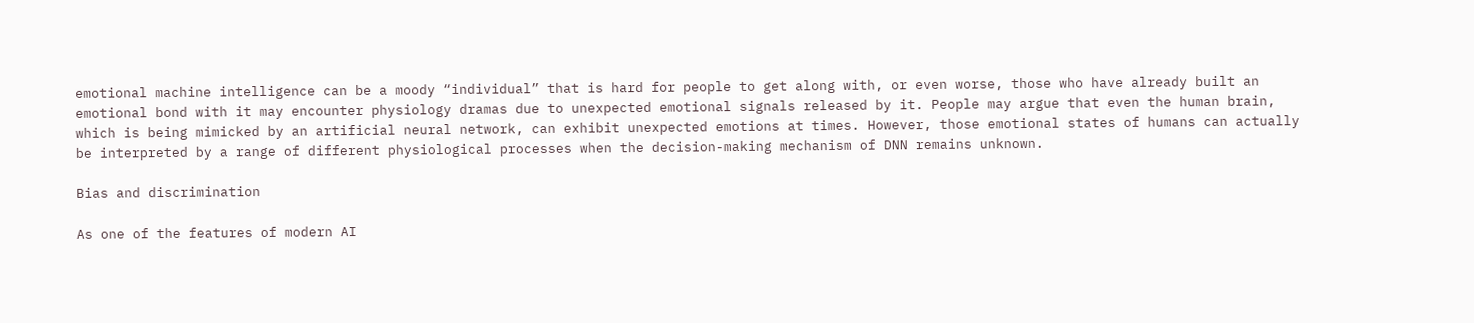emotional machine intelligence can be a moody “individual” that is hard for people to get along with, or even worse, those who have already built an emotional bond with it may encounter physiology dramas due to unexpected emotional signals released by it. People may argue that even the human brain, which is being mimicked by an artificial neural network, can exhibit unexpected emotions at times. However, those emotional states of humans can actually be interpreted by a range of different physiological processes when the decision-making mechanism of DNN remains unknown.

Bias and discrimination

As one of the features of modern AI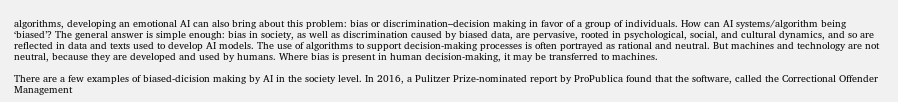algorithms, developing an emotional AI can also bring about this problem: bias or discrimination–decision making in favor of a group of individuals. How can AI systems/algorithm being ‘biased’? The general answer is simple enough: bias in society, as well as discrimination caused by biased data, are pervasive, rooted in psychological, social, and cultural dynamics, and so are reflected in data and texts used to develop AI models. The use of algorithms to support decision-making processes is often portrayed as rational and neutral. But machines and technology are not neutral, because they are developed and used by humans. Where bias is present in human decision-making, it may be transferred to machines.

There are a few examples of biased-dicision making by AI in the society level. In 2016, a Pulitzer Prize-nominated report by ProPublica found that the software, called the Correctional Offender Management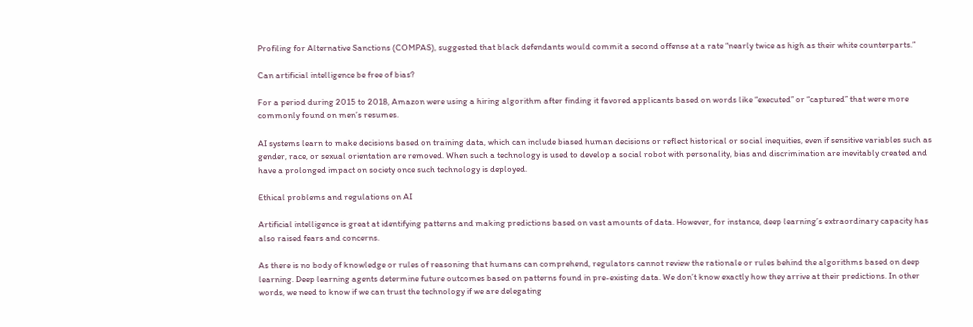Profiling for Alternative Sanctions (COMPAS), suggested that black defendants would commit a second offense at a rate “nearly twice as high as their white counterparts.”

Can artificial intelligence be free of bias?

For a period during 2015 to 2018, Amazon were using a hiring algorithm after finding it favored applicants based on words like “executed” or “captured” that were more commonly found on men’s resumes.

AI systems learn to make decisions based on training data, which can include biased human decisions or reflect historical or social inequities, even if sensitive variables such as gender, race, or sexual orientation are removed. When such a technology is used to develop a social robot with personality, bias and discrimination are inevitably created and have a prolonged impact on society once such technology is deployed.

Ethical problems and regulations on AI

Artificial intelligence is great at identifying patterns and making predictions based on vast amounts of data. However, for instance, deep learning’s extraordinary capacity has also raised fears and concerns.

As there is no body of knowledge or rules of reasoning that humans can comprehend, regulators cannot review the rationale or rules behind the algorithms based on deep learning. Deep learning agents determine future outcomes based on patterns found in pre-existing data. We don’t know exactly how they arrive at their predictions. In other words, we need to know if we can trust the technology if we are delegating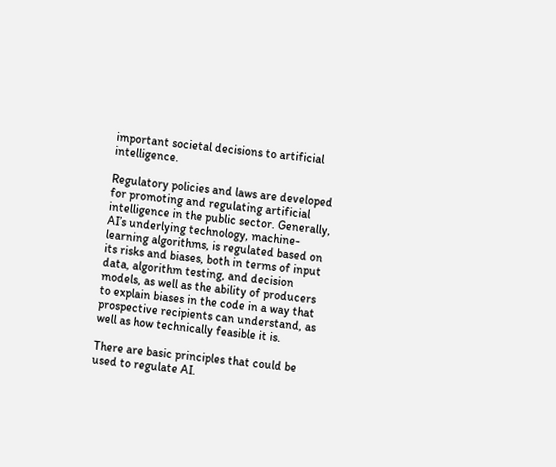important societal decisions to artificial intelligence.

Regulatory policies and laws are developed for promoting and regulating artificial intelligence in the public sector. Generally, AI’s underlying technology, machine-learning algorithms, is regulated based on its risks and biases, both in terms of input data, algorithm testing, and decision models, as well as the ability of producers to explain biases in the code in a way that prospective recipients can understand, as well as how technically feasible it is.

There are basic principles that could be used to regulate AI.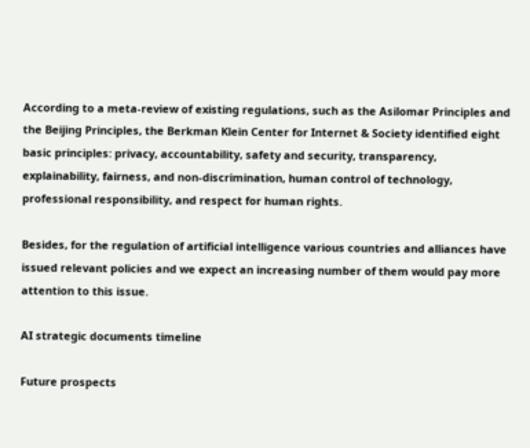According to a meta-review of existing regulations, such as the Asilomar Principles and the Beijing Principles, the Berkman Klein Center for Internet & Society identified eight basic principles: privacy, accountability, safety and security, transparency, explainability, fairness, and non-discrimination, human control of technology, professional responsibility, and respect for human rights.

Besides, for the regulation of artificial intelligence various countries and alliances have issued relevant policies and we expect an increasing number of them would pay more attention to this issue.

AI strategic documents timeline

Future prospects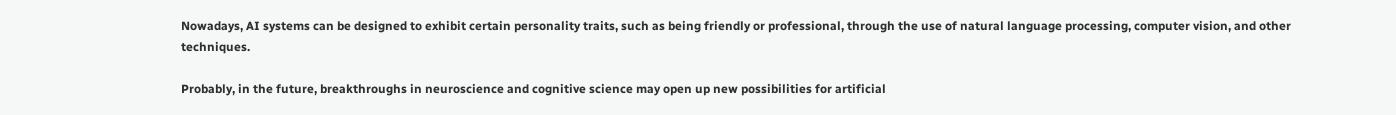Nowadays, AI systems can be designed to exhibit certain personality traits, such as being friendly or professional, through the use of natural language processing, computer vision, and other techniques.

Probably, in the future, breakthroughs in neuroscience and cognitive science may open up new possibilities for artificial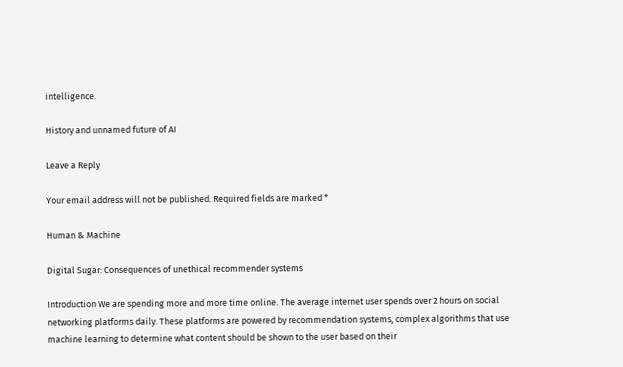intelligence.

History and unnamed future of AI

Leave a Reply

Your email address will not be published. Required fields are marked *

Human & Machine

Digital Sugar: Consequences of unethical recommender systems

Introduction We are spending more and more time online. The average internet user spends over 2 hours on social networking platforms daily. These platforms are powered by recommendation systems, complex algorithms that use machine learning to determine what content should be shown to the user based on their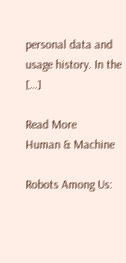personal data and usage history. In the […]

Read More
Human & Machine

Robots Among Us: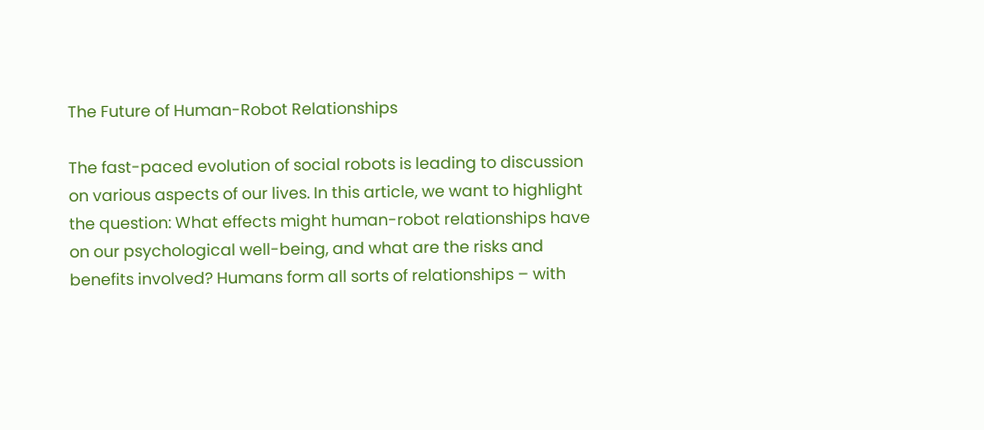The Future of Human-Robot Relationships

The fast-paced evolution of social robots is leading to discussion on various aspects of our lives. In this article, we want to highlight the question: What effects might human-robot relationships have on our psychological well-being, and what are the risks and benefits involved? Humans form all sorts of relationships – with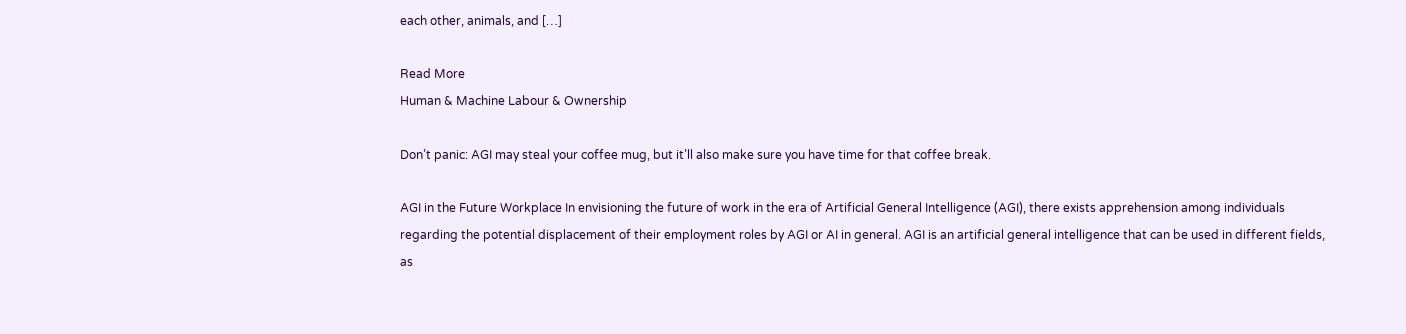each other, animals, and […]

Read More
Human & Machine Labour & Ownership

Don’t panic: AGI may steal your coffee mug, but it’ll also make sure you have time for that coffee break.

AGI in the Future Workplace In envisioning the future of work in the era of Artificial General Intelligence (AGI), there exists apprehension among individuals regarding the potential displacement of their employment roles by AGI or AI in general. AGI is an artificial general intelligence that can be used in different fields, as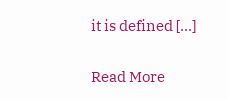it is defined […]

Read More